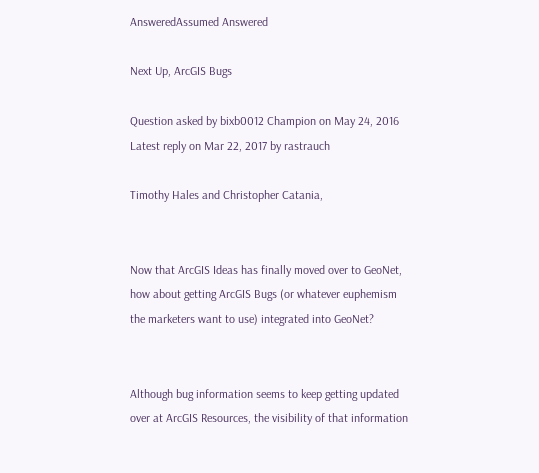AnsweredAssumed Answered

Next Up, ArcGIS Bugs

Question asked by bixb0012 Champion on May 24, 2016
Latest reply on Mar 22, 2017 by rastrauch

Timothy Hales and Christopher Catania,


Now that ArcGIS Ideas has finally moved over to GeoNet, how about getting ArcGIS Bugs (or whatever euphemism the marketers want to use) integrated into GeoNet?


Although bug information seems to keep getting updated over at ArcGIS Resources, the visibility of that information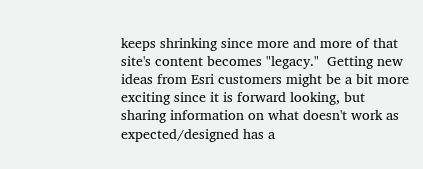keeps shrinking since more and more of that site's content becomes "legacy."  Getting new ideas from Esri customers might be a bit more exciting since it is forward looking, but sharing information on what doesn't work as expected/designed has a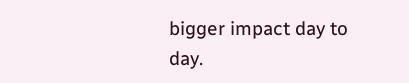bigger impact day to day.